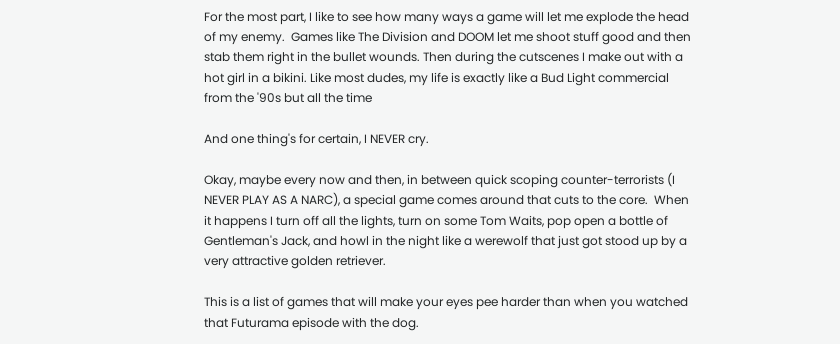For the most part, I like to see how many ways a game will let me explode the head of my enemy.  Games like The Division and DOOM let me shoot stuff good and then stab them right in the bullet wounds. Then during the cutscenes I make out with a hot girl in a bikini. Like most dudes, my life is exactly like a Bud Light commercial from the '90s but all the time

And one thing's for certain, I NEVER cry.

Okay, maybe every now and then, in between quick scoping counter-terrorists (I NEVER PLAY AS A NARC), a special game comes around that cuts to the core.  When it happens I turn off all the lights, turn on some Tom Waits, pop open a bottle of Gentleman's Jack, and howl in the night like a werewolf that just got stood up by a very attractive golden retriever.

This is a list of games that will make your eyes pee harder than when you watched that Futurama episode with the dog.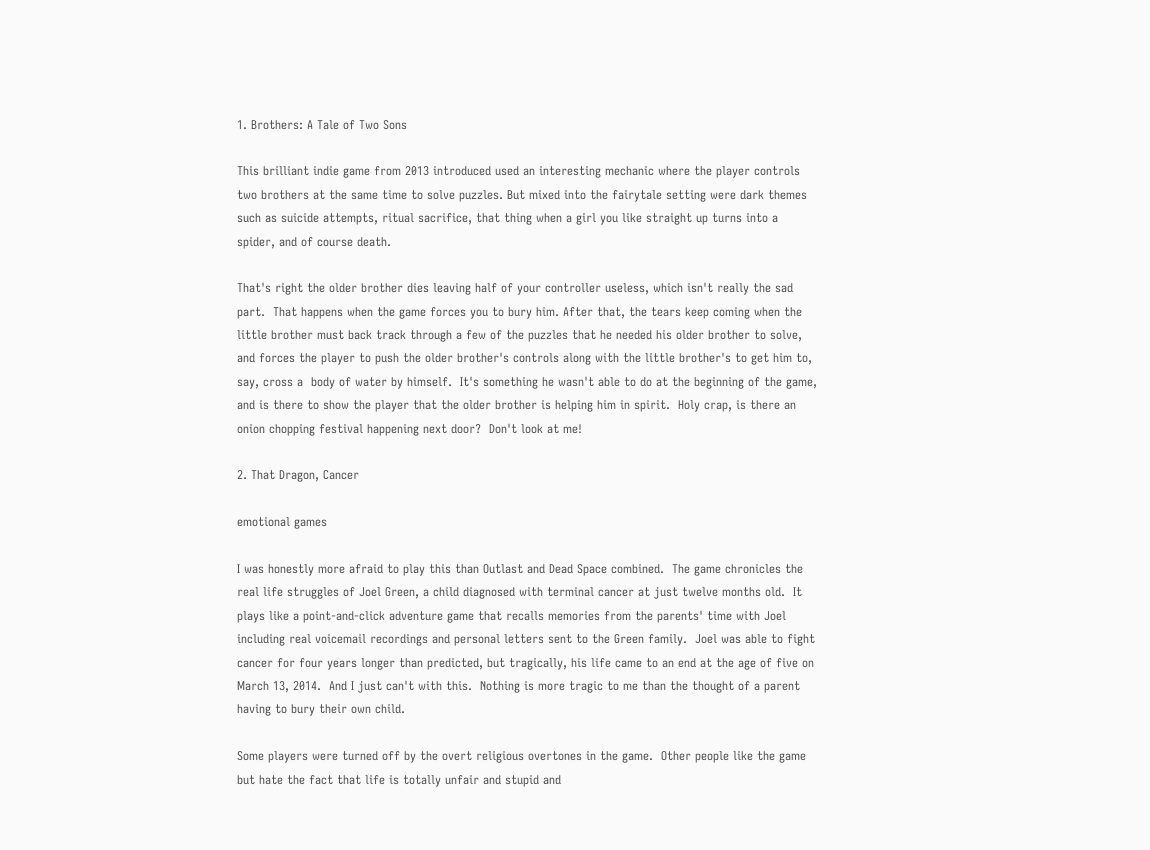1. Brothers: A Tale of Two Sons

This brilliant indie game from 2013 introduced used an interesting mechanic where the player controls two brothers at the same time to solve puzzles. But mixed into the fairytale setting were dark themes such as suicide attempts, ritual sacrifice, that thing when a girl you like straight up turns into a spider, and of course death.

That's right the older brother dies leaving half of your controller useless, which isn't really the sad part.  That happens when the game forces you to bury him. After that, the tears keep coming when the little brother must back track through a few of the puzzles that he needed his older brother to solve, and forces the player to push the older brother's controls along with the little brother's to get him to, say, cross a  body of water by himself.  It's something he wasn't able to do at the beginning of the game, and is there to show the player that the older brother is helping him in spirit.  Holy crap, is there an onion chopping festival happening next door?  Don't look at me!

2. That Dragon, Cancer

emotional games

I was honestly more afraid to play this than Outlast and Dead Space combined.  The game chronicles the real life struggles of Joel Green, a child diagnosed with terminal cancer at just twelve months old.  It plays like a point-and-click adventure game that recalls memories from the parents' time with Joel including real voicemail recordings and personal letters sent to the Green family.  Joel was able to fight cancer for four years longer than predicted, but tragically, his life came to an end at the age of five on March 13, 2014.  And I just can't with this.  Nothing is more tragic to me than the thought of a parent having to bury their own child.

Some players were turned off by the overt religious overtones in the game.  Other people like the game but hate the fact that life is totally unfair and stupid and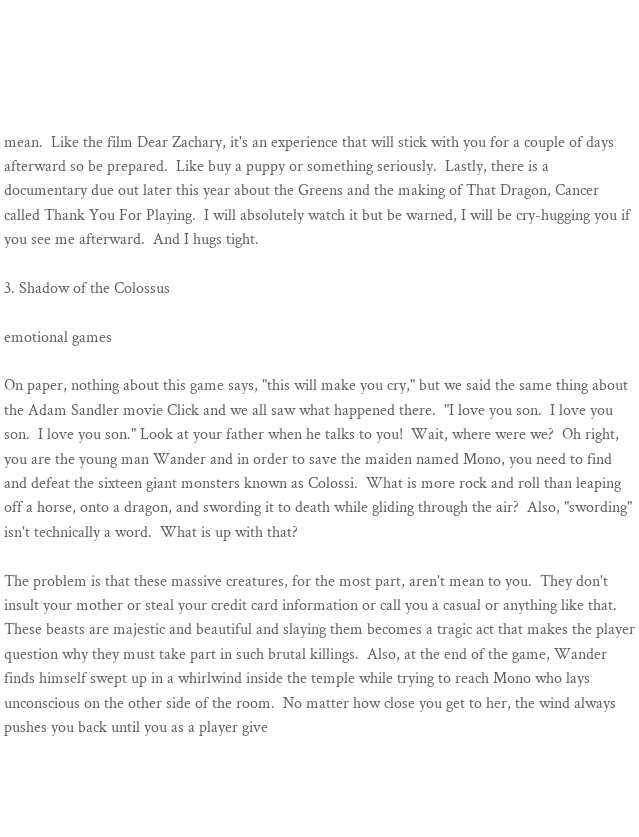mean.  Like the film Dear Zachary, it's an experience that will stick with you for a couple of days afterward so be prepared.  Like buy a puppy or something seriously.  Lastly, there is a documentary due out later this year about the Greens and the making of That Dragon, Cancer called Thank You For Playing.  I will absolutely watch it but be warned, I will be cry-hugging you if you see me afterward.  And I hugs tight.

3. Shadow of the Colossus

emotional games

On paper, nothing about this game says, "this will make you cry," but we said the same thing about the Adam Sandler movie Click and we all saw what happened there.  "I love you son.  I love you son.  I love you son." Look at your father when he talks to you!  Wait, where were we?  Oh right, you are the young man Wander and in order to save the maiden named Mono, you need to find and defeat the sixteen giant monsters known as Colossi.  What is more rock and roll than leaping off a horse, onto a dragon, and swording it to death while gliding through the air?  Also, "swording" isn't technically a word.  What is up with that?

The problem is that these massive creatures, for the most part, aren't mean to you.  They don't insult your mother or steal your credit card information or call you a casual or anything like that.  These beasts are majestic and beautiful and slaying them becomes a tragic act that makes the player question why they must take part in such brutal killings.  Also, at the end of the game, Wander finds himself swept up in a whirlwind inside the temple while trying to reach Mono who lays unconscious on the other side of the room.  No matter how close you get to her, the wind always pushes you back until you as a player give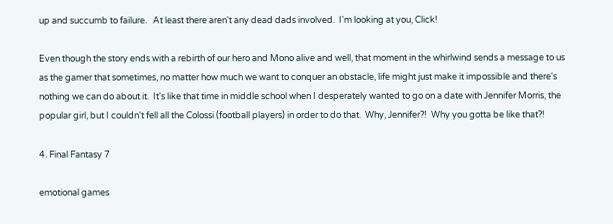up and succumb to failure.   At least there aren't any dead dads involved.  I'm looking at you, Click!

Even though the story ends with a rebirth of our hero and Mono alive and well, that moment in the whirlwind sends a message to us as the gamer that sometimes, no matter how much we want to conquer an obstacle, life might just make it impossible and there's nothing we can do about it.  It's like that time in middle school when I desperately wanted to go on a date with Jennifer Morris, the popular girl, but I couldn't fell all the Colossi (football players) in order to do that.  Why, Jennifer?!  Why you gotta be like that?!

4. Final Fantasy 7

emotional games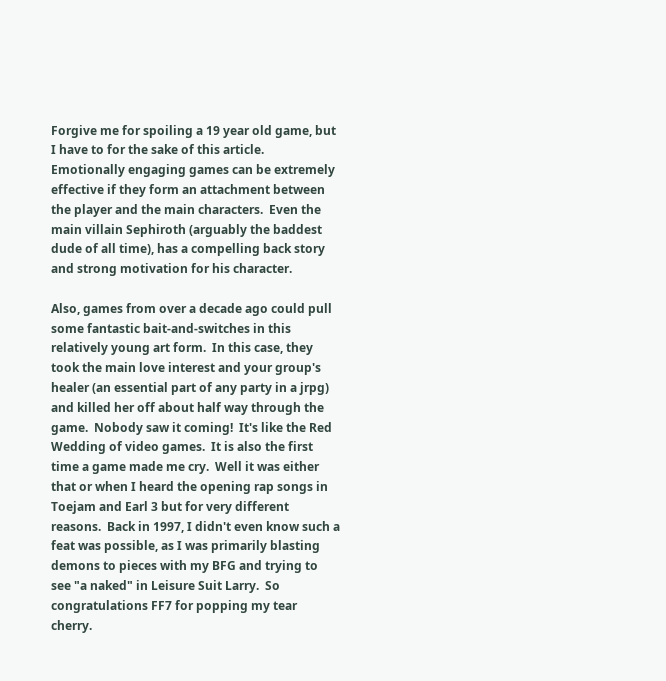Forgive me for spoiling a 19 year old game, but I have to for the sake of this article.  Emotionally engaging games can be extremely effective if they form an attachment between the player and the main characters.  Even the main villain Sephiroth (arguably the baddest dude of all time), has a compelling back story and strong motivation for his character.

Also, games from over a decade ago could pull some fantastic bait-and-switches in this relatively young art form.  In this case, they took the main love interest and your group's healer (an essential part of any party in a jrpg) and killed her off about half way through the game.  Nobody saw it coming!  It's like the Red Wedding of video games.  It is also the first time a game made me cry.  Well it was either that or when I heard the opening rap songs in Toejam and Earl 3 but for very different reasons.  Back in 1997, I didn't even know such a feat was possible, as I was primarily blasting demons to pieces with my BFG and trying to see "a naked" in Leisure Suit Larry.  So congratulations FF7 for popping my tear cherry.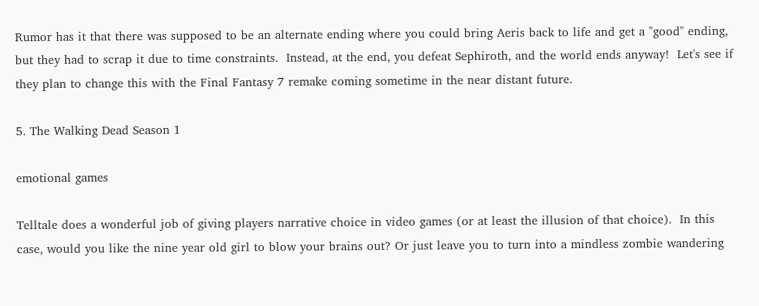Rumor has it that there was supposed to be an alternate ending where you could bring Aeris back to life and get a "good" ending, but they had to scrap it due to time constraints.  Instead, at the end, you defeat Sephiroth, and the world ends anyway!  Let's see if they plan to change this with the Final Fantasy 7 remake coming sometime in the near distant future.

5. The Walking Dead Season 1

emotional games

Telltale does a wonderful job of giving players narrative choice in video games (or at least the illusion of that choice).  In this case, would you like the nine year old girl to blow your brains out? Or just leave you to turn into a mindless zombie wandering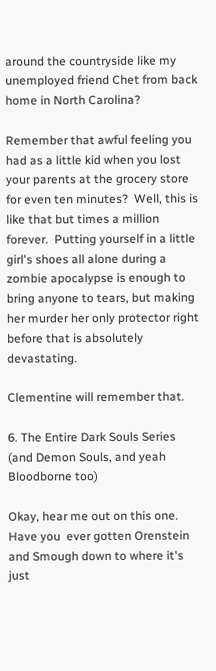around the countryside like my unemployed friend Chet from back home in North Carolina?

Remember that awful feeling you had as a little kid when you lost your parents at the grocery store for even ten minutes?  Well, this is like that but times a million forever.  Putting yourself in a little girl's shoes all alone during a zombie apocalypse is enough to bring anyone to tears, but making her murder her only protector right before that is absolutely devastating.

Clementine will remember that.

6. The Entire Dark Souls Series (and Demon Souls, and yeah Bloodborne too)

Okay, hear me out on this one.  Have you  ever gotten Orenstein and Smough down to where it's just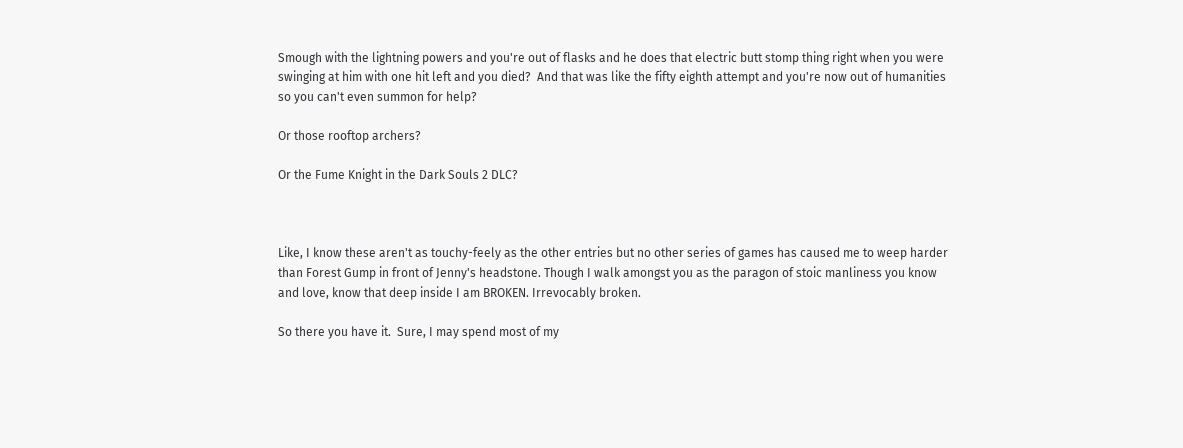Smough with the lightning powers and you're out of flasks and he does that electric butt stomp thing right when you were swinging at him with one hit left and you died?  And that was like the fifty eighth attempt and you're now out of humanities so you can't even summon for help?

Or those rooftop archers?

Or the Fume Knight in the Dark Souls 2 DLC?



Like, I know these aren't as touchy-feely as the other entries but no other series of games has caused me to weep harder than Forest Gump in front of Jenny's headstone. Though I walk amongst you as the paragon of stoic manliness you know and love, know that deep inside I am BROKEN. Irrevocably broken.

So there you have it.  Sure, I may spend most of my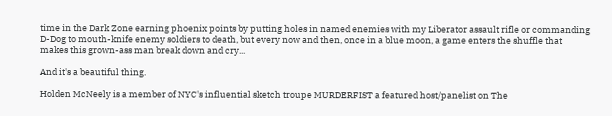time in the Dark Zone earning phoenix points by putting holes in named enemies with my Liberator assault rifle or commanding D-Dog to mouth-knife enemy soldiers to death, but every now and then, once in a blue moon, a game enters the shuffle that makes this grown-ass man break down and cry...

And it's a beautiful thing.

Holden McNeely is a member of NYC's influential sketch troupe MURDERFIST a featured host/panelist on The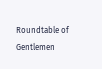Roundtable of Gentlemen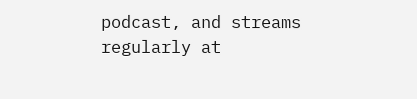podcast, and streams regularly at